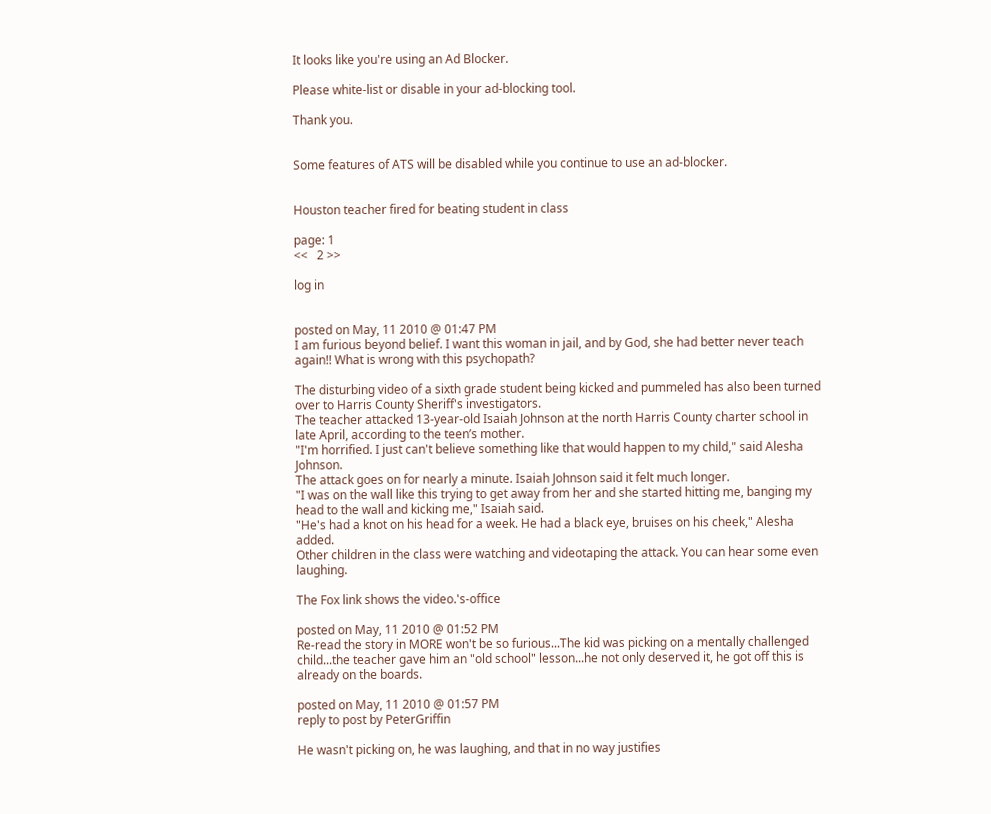It looks like you're using an Ad Blocker.

Please white-list or disable in your ad-blocking tool.

Thank you.


Some features of ATS will be disabled while you continue to use an ad-blocker.


Houston teacher fired for beating student in class

page: 1
<<   2 >>

log in


posted on May, 11 2010 @ 01:47 PM
I am furious beyond belief. I want this woman in jail, and by God, she had better never teach again!! What is wrong with this psychopath?

The disturbing video of a sixth grade student being kicked and pummeled has also been turned over to Harris County Sheriff's investigators.
The teacher attacked 13-year-old Isaiah Johnson at the north Harris County charter school in late April, according to the teen’s mother.
"I'm horrified. I just can't believe something like that would happen to my child," said Alesha Johnson.
The attack goes on for nearly a minute. Isaiah Johnson said it felt much longer.
"I was on the wall like this trying to get away from her and she started hitting me, banging my head to the wall and kicking me," Isaiah said.
"He's had a knot on his head for a week. He had a black eye, bruises on his cheek," Alesha added.
Other children in the class were watching and videotaping the attack. You can hear some even laughing.

The Fox link shows the video.'s-office

posted on May, 11 2010 @ 01:52 PM
Re-read the story in MORE won't be so furious...The kid was picking on a mentally challenged child...the teacher gave him an "old school" lesson...he not only deserved it, he got off this is already on the boards.

posted on May, 11 2010 @ 01:57 PM
reply to post by PeterGriffin

He wasn't picking on, he was laughing, and that in no way justifies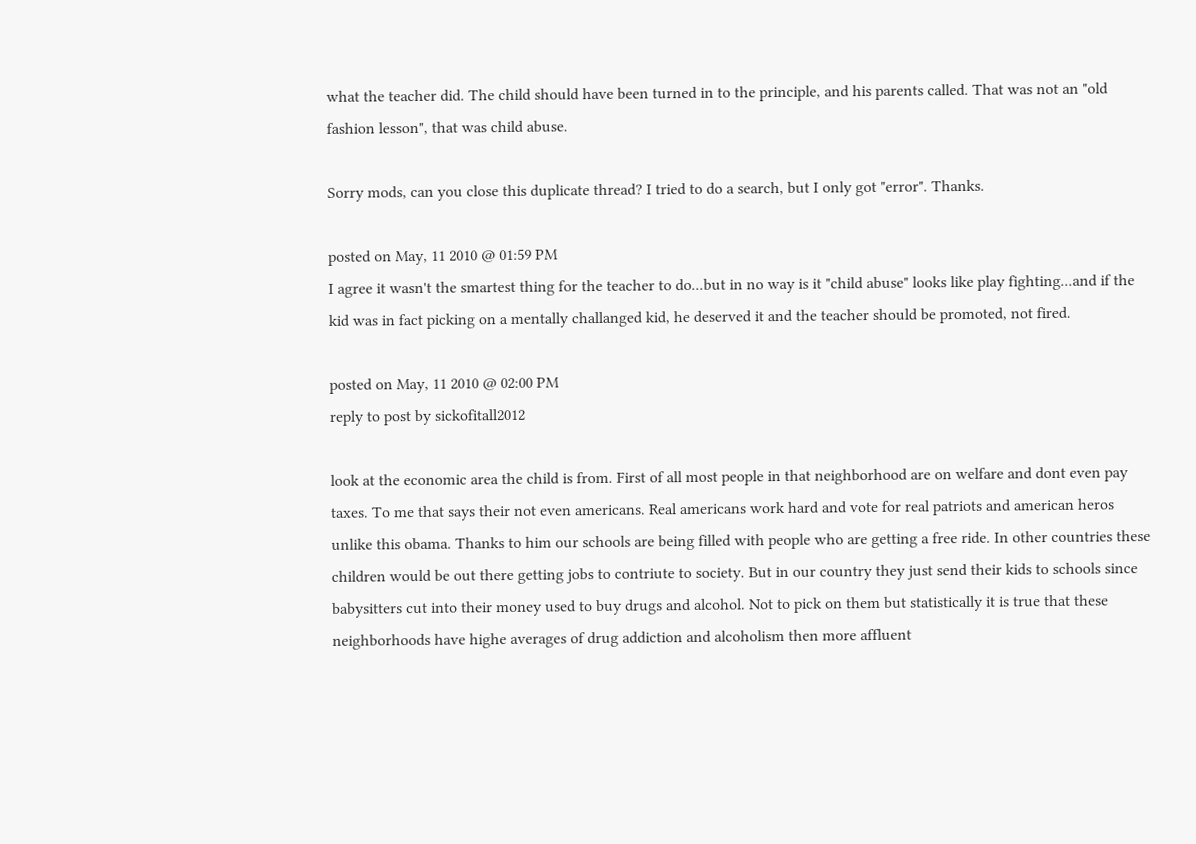what the teacher did. The child should have been turned in to the principle, and his parents called. That was not an "old fashion lesson", that was child abuse.

Sorry mods, can you close this duplicate thread? I tried to do a search, but I only got "error". Thanks.

posted on May, 11 2010 @ 01:59 PM
I agree it wasn't the smartest thing for the teacher to do...but in no way is it "child abuse" looks like play fighting...and if the kid was in fact picking on a mentally challanged kid, he deserved it and the teacher should be promoted, not fired.

posted on May, 11 2010 @ 02:00 PM
reply to post by sickofitall2012

look at the economic area the child is from. First of all most people in that neighborhood are on welfare and dont even pay taxes. To me that says their not even americans. Real americans work hard and vote for real patriots and american heros unlike this obama. Thanks to him our schools are being filled with people who are getting a free ride. In other countries these children would be out there getting jobs to contriute to society. But in our country they just send their kids to schools since babysitters cut into their money used to buy drugs and alcohol. Not to pick on them but statistically it is true that these neighborhoods have highe averages of drug addiction and alcoholism then more affluent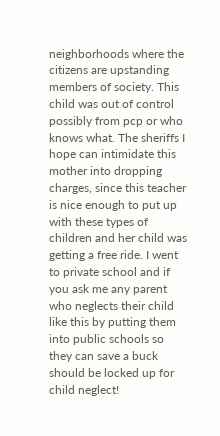neighborhoods where the citizens are upstanding members of society. This child was out of control possibly from pcp or who knows what. The sheriffs I hope can intimidate this mother into dropping charges, since this teacher is nice enough to put up with these types of children and her child was getting a free ride. I went to private school and if you ask me any parent who neglects their child like this by putting them into public schools so they can save a buck should be locked up for child neglect!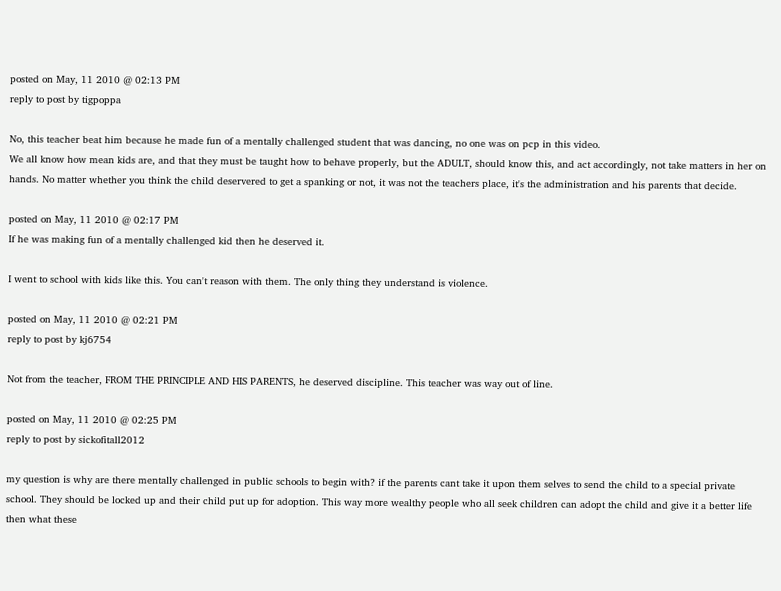posted on May, 11 2010 @ 02:13 PM
reply to post by tigpoppa

No, this teacher beat him because he made fun of a mentally challenged student that was dancing, no one was on pcp in this video.
We all know how mean kids are, and that they must be taught how to behave properly, but the ADULT, should know this, and act accordingly, not take matters in her on hands. No matter whether you think the child deservered to get a spanking or not, it was not the teachers place, it's the administration and his parents that decide.

posted on May, 11 2010 @ 02:17 PM
If he was making fun of a mentally challenged kid then he deserved it.

I went to school with kids like this. You can't reason with them. The only thing they understand is violence.

posted on May, 11 2010 @ 02:21 PM
reply to post by kj6754

Not from the teacher, FROM THE PRINCIPLE AND HIS PARENTS, he deserved discipline. This teacher was way out of line.

posted on May, 11 2010 @ 02:25 PM
reply to post by sickofitall2012

my question is why are there mentally challenged in public schools to begin with? if the parents cant take it upon them selves to send the child to a special private school. They should be locked up and their child put up for adoption. This way more wealthy people who all seek children can adopt the child and give it a better life then what these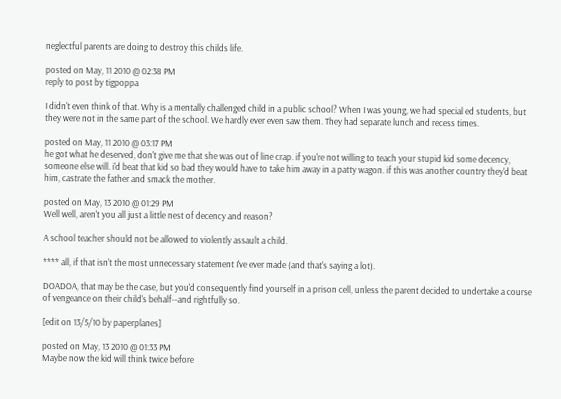neglectful parents are doing to destroy this childs life.

posted on May, 11 2010 @ 02:38 PM
reply to post by tigpoppa

I didn't even think of that. Why is a mentally challenged child in a public school? When I was young, we had special ed students, but they were not in the same part of the school. We hardly ever even saw them. They had separate lunch and recess times.

posted on May, 11 2010 @ 03:17 PM
he got what he deserved, don't give me that she was out of line crap. if you're not willing to teach your stupid kid some decency, someone else will. i'd beat that kid so bad they would have to take him away in a patty wagon. if this was another country they'd beat him, castrate the father and smack the mother.

posted on May, 13 2010 @ 01:29 PM
Well well, aren't you all just a little nest of decency and reason?

A school teacher should not be allowed to violently assault a child.

**** all, if that isn't the most unnecessary statement I've ever made (and that's saying a lot).

DOADOA, that may be the case, but you'd consequently find yourself in a prison cell, unless the parent decided to undertake a course of vengeance on their child's behalf--and rightfully so.

[edit on 13/5/10 by paperplanes]

posted on May, 13 2010 @ 01:33 PM
Maybe now the kid will think twice before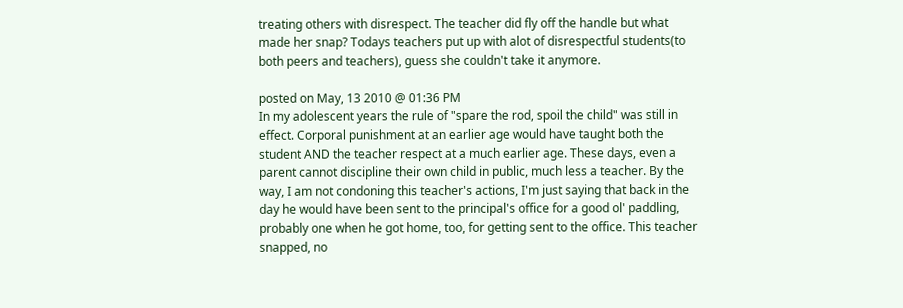treating others with disrespect. The teacher did fly off the handle but what made her snap? Todays teachers put up with alot of disrespectful students(to both peers and teachers), guess she couldn't take it anymore.

posted on May, 13 2010 @ 01:36 PM
In my adolescent years the rule of "spare the rod, spoil the child" was still in effect. Corporal punishment at an earlier age would have taught both the student AND the teacher respect at a much earlier age. These days, even a parent cannot discipline their own child in public, much less a teacher. By the way, I am not condoning this teacher's actions, I'm just saying that back in the day he would have been sent to the principal's office for a good ol' paddling, probably one when he got home, too, for getting sent to the office. This teacher snapped, no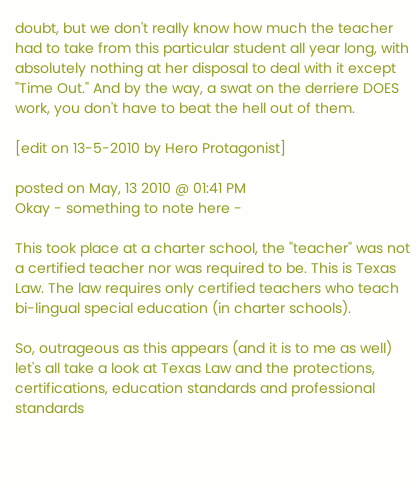doubt, but we don't really know how much the teacher had to take from this particular student all year long, with absolutely nothing at her disposal to deal with it except "Time Out." And by the way, a swat on the derriere DOES work, you don't have to beat the hell out of them.

[edit on 13-5-2010 by Hero Protagonist]

posted on May, 13 2010 @ 01:41 PM
Okay - something to note here -

This took place at a charter school, the "teacher" was not a certified teacher nor was required to be. This is Texas Law. The law requires only certified teachers who teach bi-lingual special education (in charter schools).

So, outrageous as this appears (and it is to me as well) let's all take a look at Texas Law and the protections, certifications, education standards and professional standards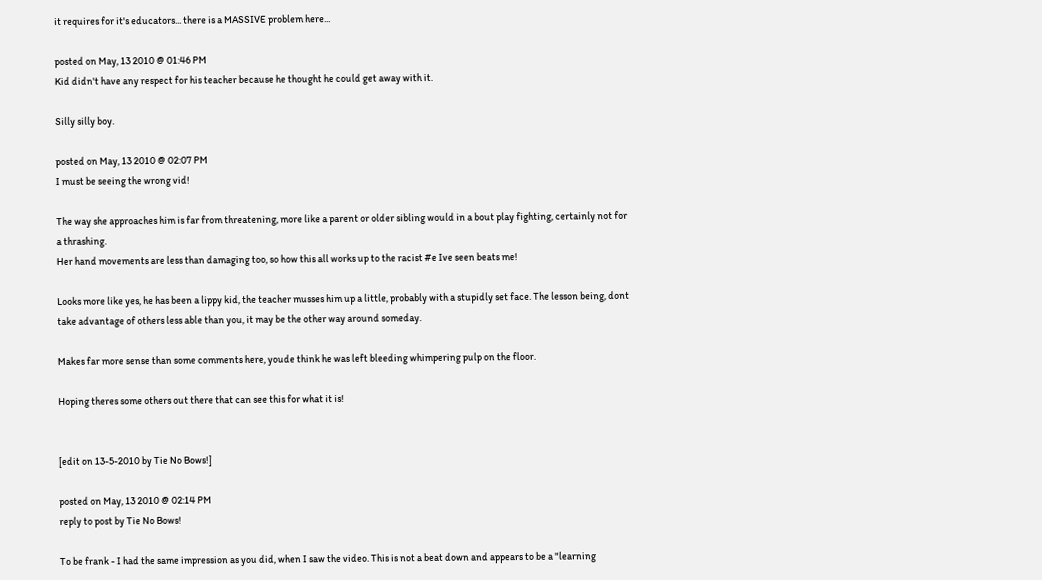it requires for it's educators... there is a MASSIVE problem here...

posted on May, 13 2010 @ 01:46 PM
Kid didn't have any respect for his teacher because he thought he could get away with it.

Silly silly boy.

posted on May, 13 2010 @ 02:07 PM
I must be seeing the wrong vid!

The way she approaches him is far from threatening, more like a parent or older sibling would in a bout play fighting, certainly not for a thrashing.
Her hand movements are less than damaging too, so how this all works up to the racist #e Ive seen beats me!

Looks more like yes, he has been a lippy kid, the teacher musses him up a little, probably with a stupidly set face. The lesson being, dont take advantage of others less able than you, it may be the other way around someday.

Makes far more sense than some comments here, youde think he was left bleeding whimpering pulp on the floor.

Hoping theres some others out there that can see this for what it is!


[edit on 13-5-2010 by Tie No Bows!]

posted on May, 13 2010 @ 02:14 PM
reply to post by Tie No Bows!

To be frank - I had the same impression as you did, when I saw the video. This is not a beat down and appears to be a "learning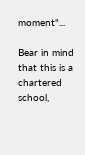moment"...

Bear in mind that this is a chartered school,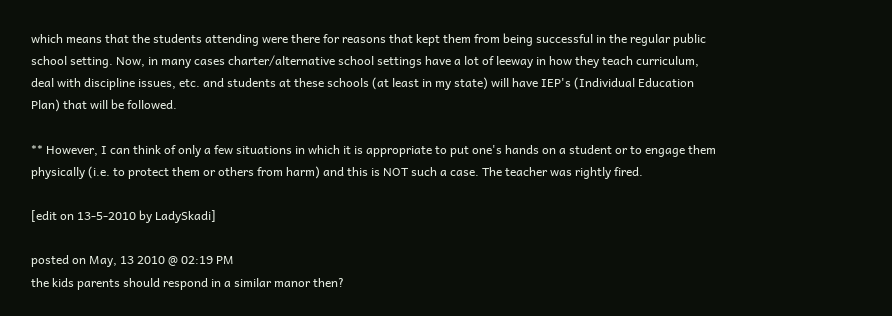which means that the students attending were there for reasons that kept them from being successful in the regular public school setting. Now, in many cases charter/alternative school settings have a lot of leeway in how they teach curriculum, deal with discipline issues, etc. and students at these schools (at least in my state) will have IEP's (Individual Education Plan) that will be followed.

** However, I can think of only a few situations in which it is appropriate to put one's hands on a student or to engage them physically (i.e. to protect them or others from harm) and this is NOT such a case. The teacher was rightly fired.

[edit on 13-5-2010 by LadySkadi]

posted on May, 13 2010 @ 02:19 PM
the kids parents should respond in a similar manor then?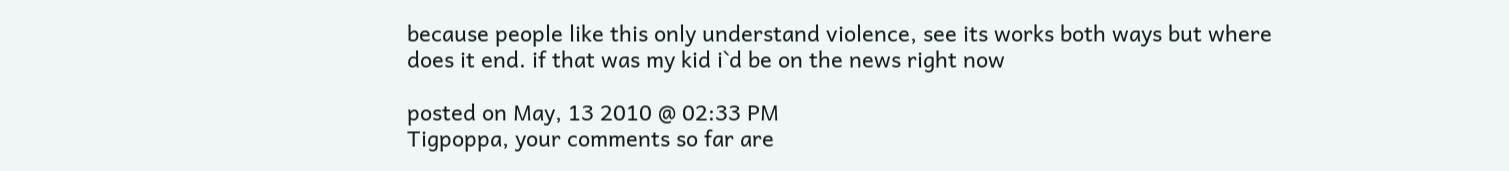because people like this only understand violence, see its works both ways but where does it end. if that was my kid i`d be on the news right now

posted on May, 13 2010 @ 02:33 PM
Tigpoppa, your comments so far are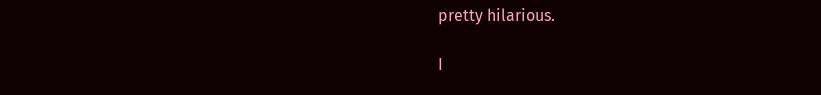pretty hilarious.

I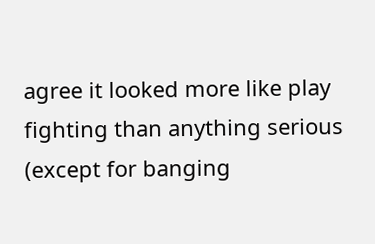agree it looked more like play fighting than anything serious (except for banging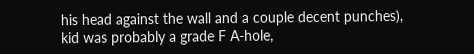his head against the wall and a couple decent punches), kid was probably a grade F A-hole,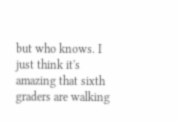but who knows. I just think it's amazing that sixth graders are walking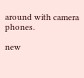around with camera phones.

new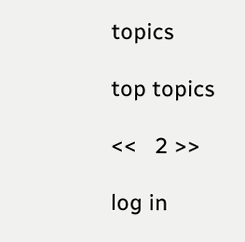topics

top topics

<<   2 >>

log in